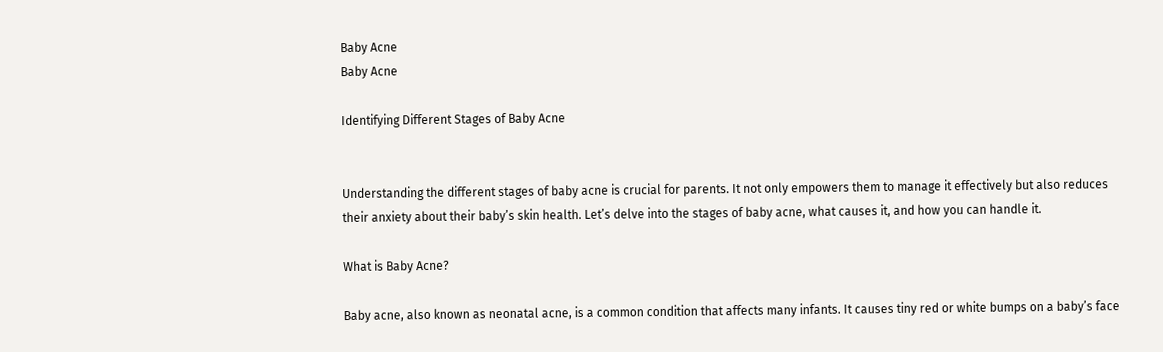Baby Acne
Baby Acne

Identifying Different Stages of Baby Acne


Understanding the different stages of baby acne is crucial for parents. It not only empowers them to manage it effectively but also reduces their anxiety about their baby’s skin health. Let’s delve into the stages of baby acne, what causes it, and how you can handle it.

What is Baby Acne?

Baby acne, also known as neonatal acne, is a common condition that affects many infants. It causes tiny red or white bumps on a baby’s face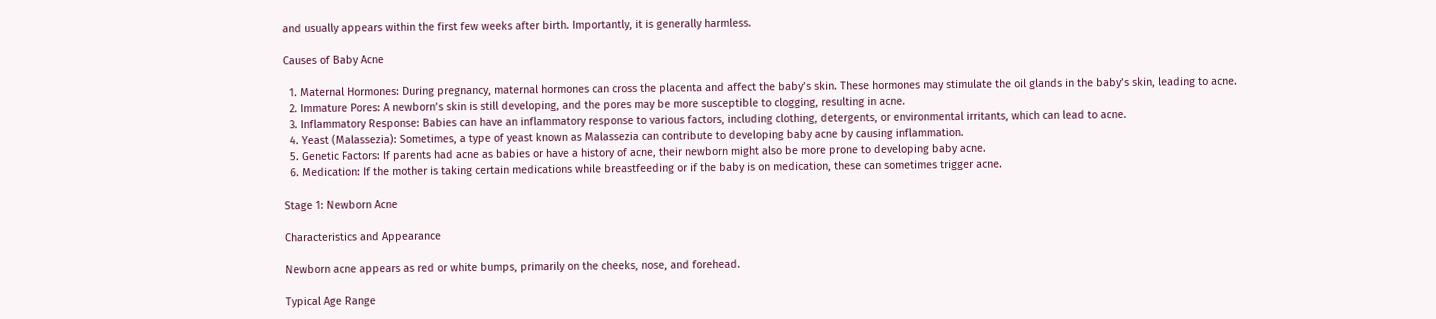and usually appears within the first few weeks after birth. Importantly, it is generally harmless.

Causes of Baby Acne

  1. Maternal Hormones: During pregnancy, maternal hormones can cross the placenta and affect the baby’s skin. These hormones may stimulate the oil glands in the baby’s skin, leading to acne.
  2. Immature Pores: A newborn’s skin is still developing, and the pores may be more susceptible to clogging, resulting in acne.
  3. Inflammatory Response: Babies can have an inflammatory response to various factors, including clothing, detergents, or environmental irritants, which can lead to acne.
  4. Yeast (Malassezia): Sometimes, a type of yeast known as Malassezia can contribute to developing baby acne by causing inflammation.
  5. Genetic Factors: If parents had acne as babies or have a history of acne, their newborn might also be more prone to developing baby acne.
  6. Medication: If the mother is taking certain medications while breastfeeding or if the baby is on medication, these can sometimes trigger acne.

Stage 1: Newborn Acne

Characteristics and Appearance

Newborn acne appears as red or white bumps, primarily on the cheeks, nose, and forehead.

Typical Age Range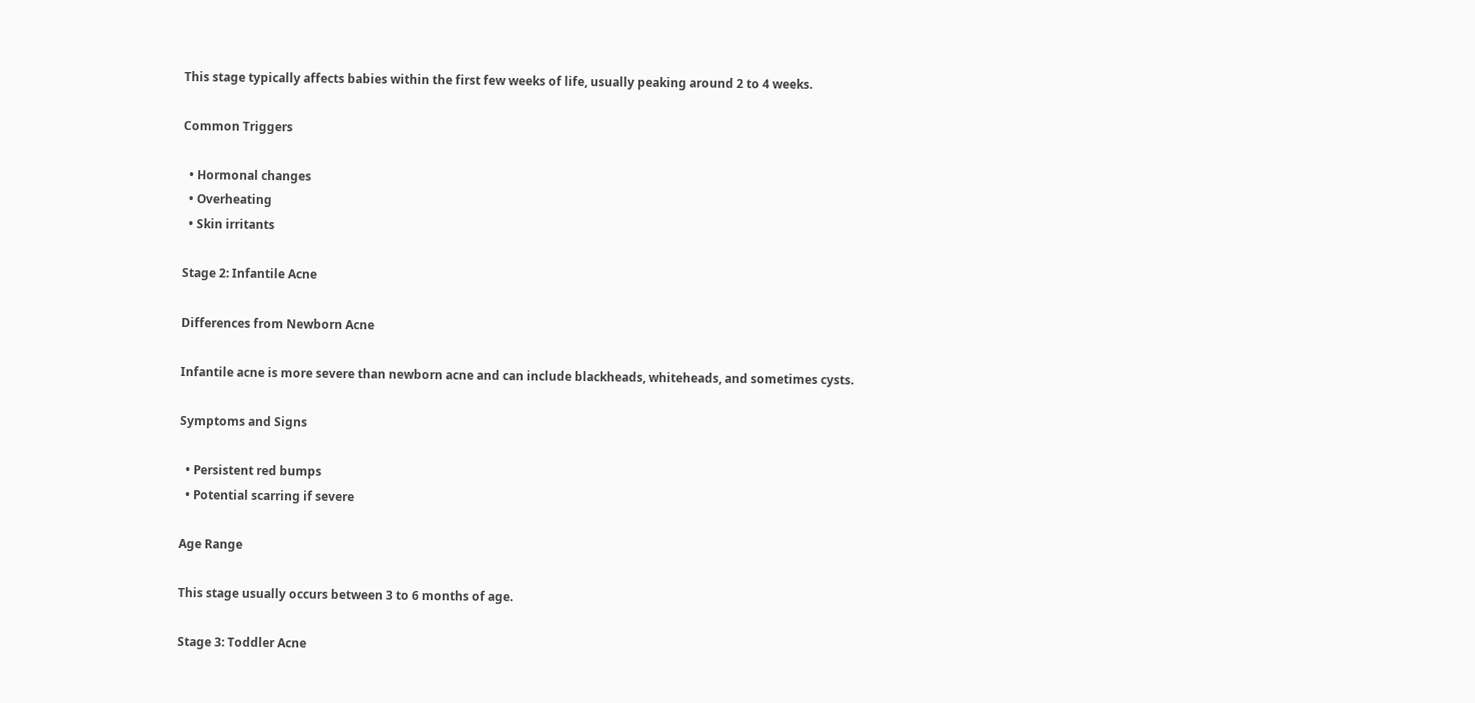This stage typically affects babies within the first few weeks of life, usually peaking around 2 to 4 weeks.

Common Triggers

  • Hormonal changes
  • Overheating
  • Skin irritants

Stage 2: Infantile Acne

Differences from Newborn Acne

Infantile acne is more severe than newborn acne and can include blackheads, whiteheads, and sometimes cysts.

Symptoms and Signs

  • Persistent red bumps
  • Potential scarring if severe

Age Range

This stage usually occurs between 3 to 6 months of age.

Stage 3: Toddler Acne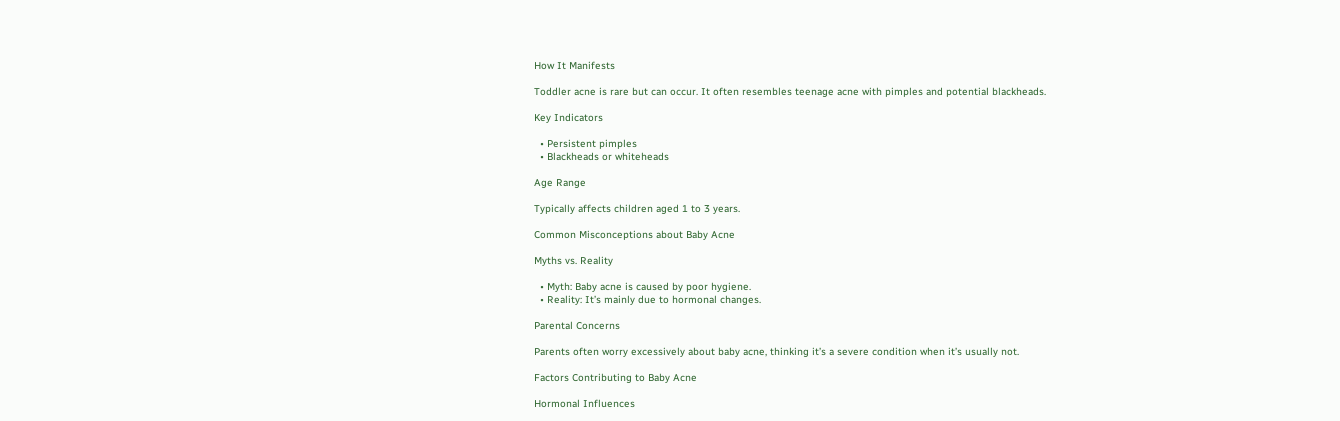How It Manifests

Toddler acne is rare but can occur. It often resembles teenage acne with pimples and potential blackheads.

Key Indicators

  • Persistent pimples
  • Blackheads or whiteheads

Age Range

Typically affects children aged 1 to 3 years.

Common Misconceptions about Baby Acne

Myths vs. Reality

  • Myth: Baby acne is caused by poor hygiene.
  • Reality: It’s mainly due to hormonal changes.

Parental Concerns

Parents often worry excessively about baby acne, thinking it’s a severe condition when it’s usually not.

Factors Contributing to Baby Acne

Hormonal Influences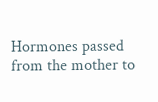Hormones passed from the mother to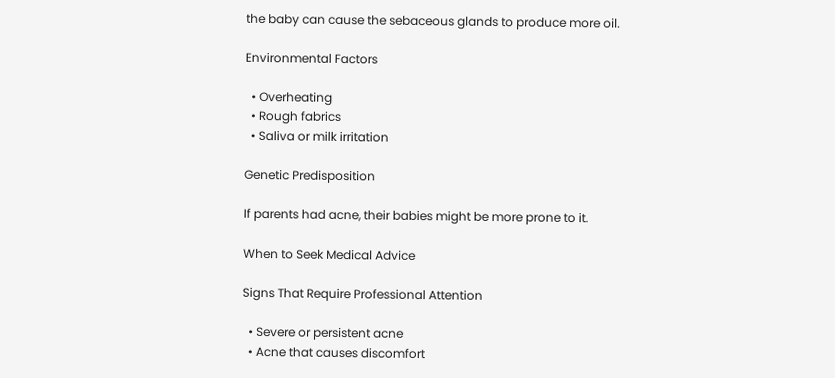the baby can cause the sebaceous glands to produce more oil.

Environmental Factors

  • Overheating
  • Rough fabrics
  • Saliva or milk irritation

Genetic Predisposition

If parents had acne, their babies might be more prone to it.

When to Seek Medical Advice

Signs That Require Professional Attention

  • Severe or persistent acne
  • Acne that causes discomfort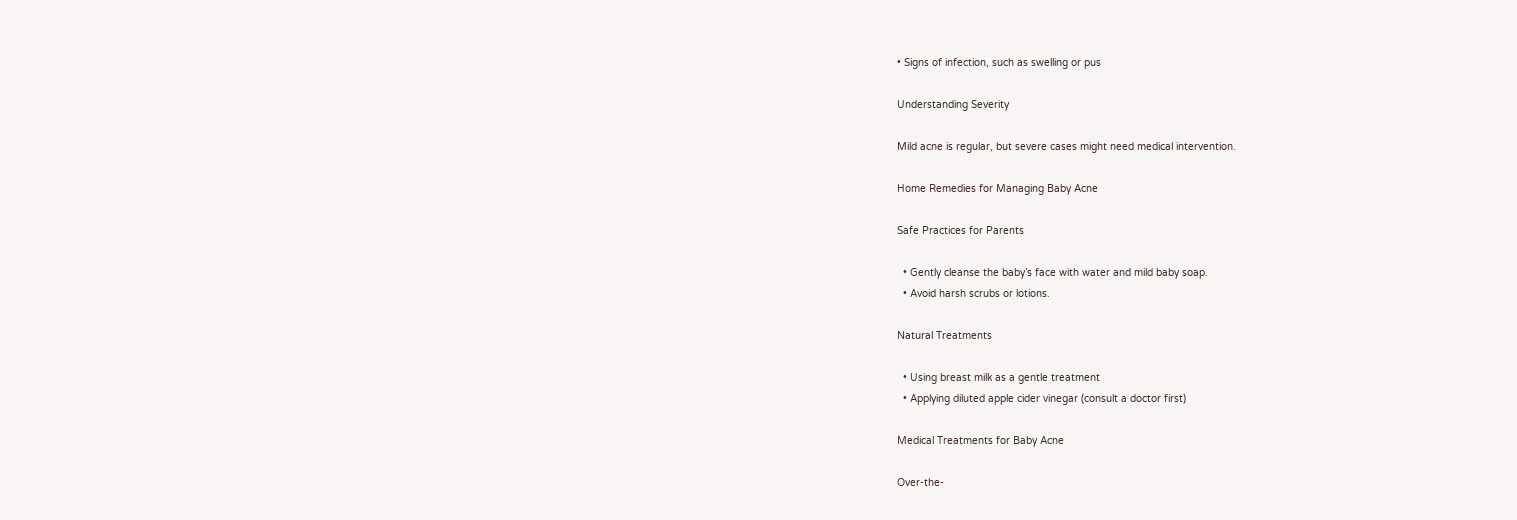• Signs of infection, such as swelling or pus

Understanding Severity

Mild acne is regular, but severe cases might need medical intervention.

Home Remedies for Managing Baby Acne

Safe Practices for Parents

  • Gently cleanse the baby’s face with water and mild baby soap.
  • Avoid harsh scrubs or lotions.

Natural Treatments

  • Using breast milk as a gentle treatment
  • Applying diluted apple cider vinegar (consult a doctor first)

Medical Treatments for Baby Acne

Over-the-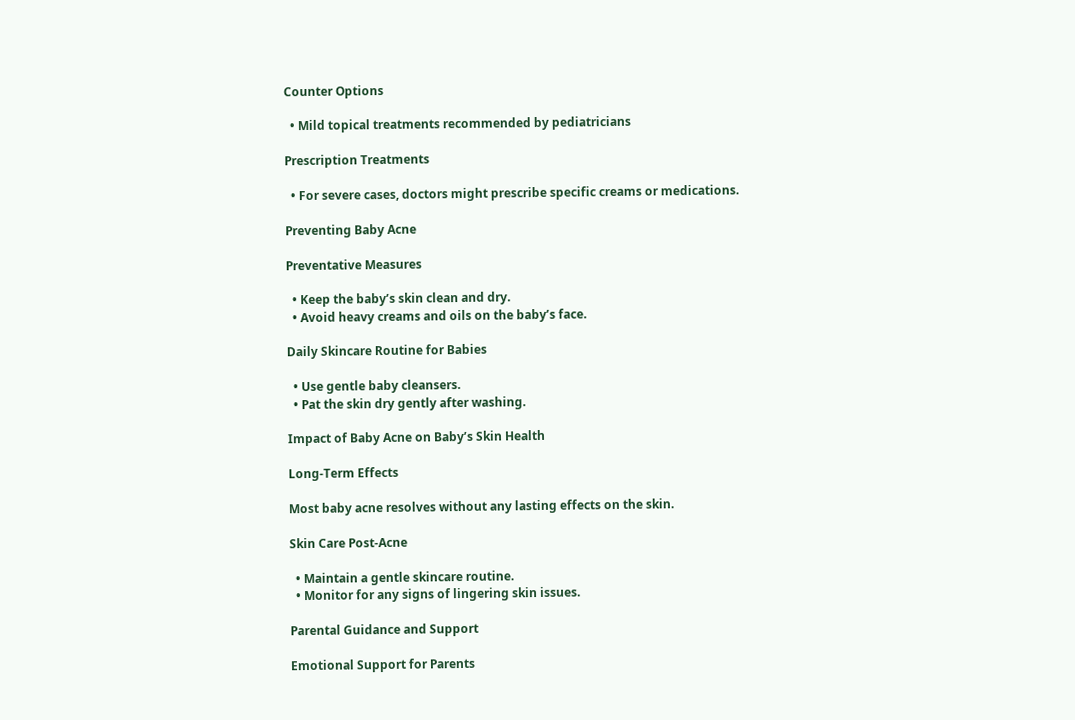Counter Options

  • Mild topical treatments recommended by pediatricians

Prescription Treatments

  • For severe cases, doctors might prescribe specific creams or medications.

Preventing Baby Acne

Preventative Measures

  • Keep the baby’s skin clean and dry.
  • Avoid heavy creams and oils on the baby’s face.

Daily Skincare Routine for Babies

  • Use gentle baby cleansers.
  • Pat the skin dry gently after washing.

Impact of Baby Acne on Baby’s Skin Health

Long-Term Effects

Most baby acne resolves without any lasting effects on the skin.

Skin Care Post-Acne

  • Maintain a gentle skincare routine.
  • Monitor for any signs of lingering skin issues.

Parental Guidance and Support

Emotional Support for Parents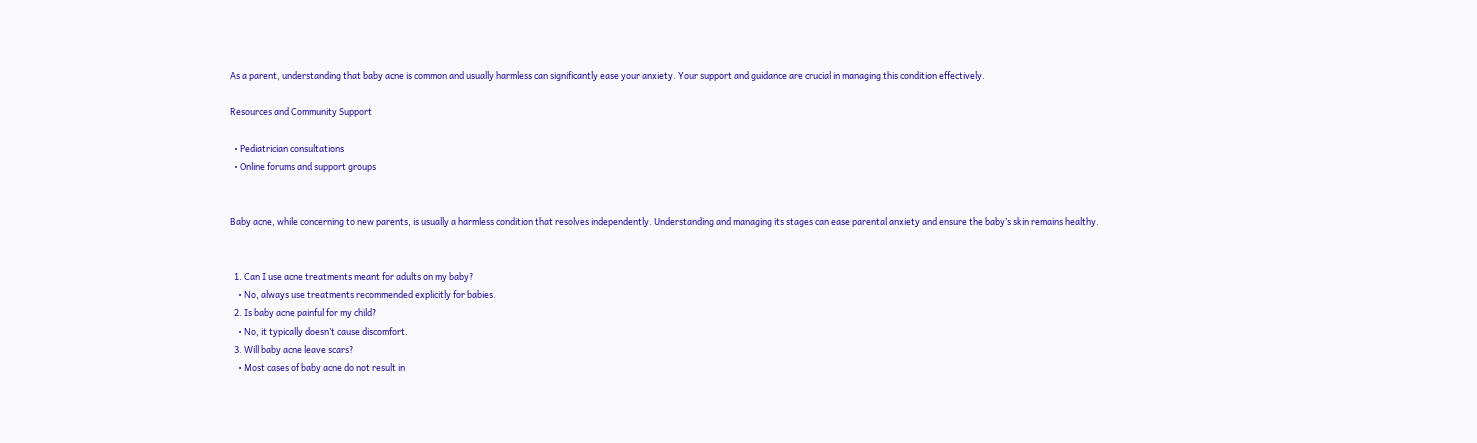As a parent, understanding that baby acne is common and usually harmless can significantly ease your anxiety. Your support and guidance are crucial in managing this condition effectively.

Resources and Community Support

  • Pediatrician consultations
  • Online forums and support groups


Baby acne, while concerning to new parents, is usually a harmless condition that resolves independently. Understanding and managing its stages can ease parental anxiety and ensure the baby’s skin remains healthy.


  1. Can I use acne treatments meant for adults on my baby?
    • No, always use treatments recommended explicitly for babies.
  2. Is baby acne painful for my child?
    • No, it typically doesn’t cause discomfort.
  3. Will baby acne leave scars?
    • Most cases of baby acne do not result in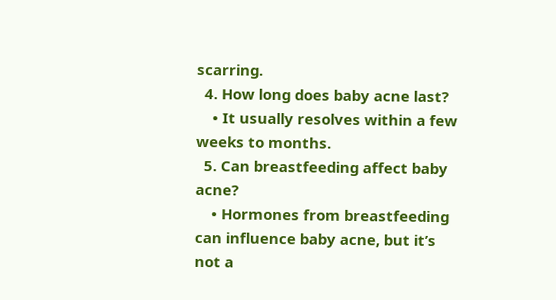scarring.
  4. How long does baby acne last?
    • It usually resolves within a few weeks to months.
  5. Can breastfeeding affect baby acne?
    • Hormones from breastfeeding can influence baby acne, but it’s not a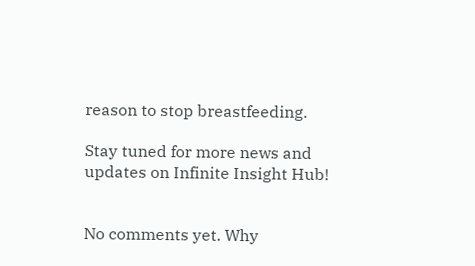reason to stop breastfeeding.

Stay tuned for more news and updates on Infinite Insight Hub!


No comments yet. Why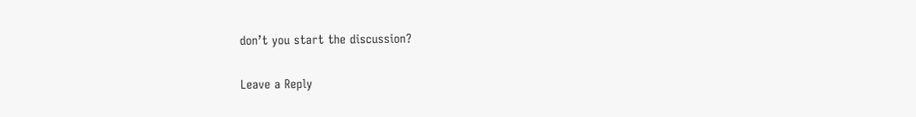don’t you start the discussion?

Leave a Reply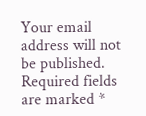Your email address will not be published. Required fields are marked *